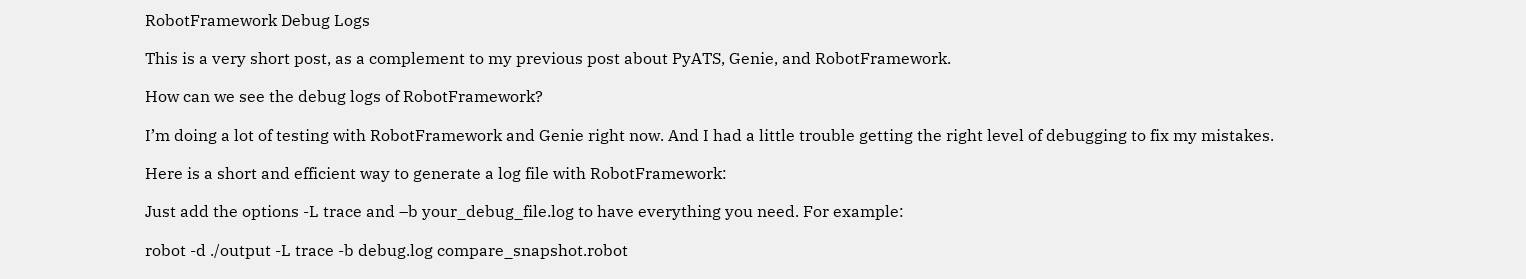RobotFramework Debug Logs

This is a very short post, as a complement to my previous post about PyATS, Genie, and RobotFramework.

How can we see the debug logs of RobotFramework?

I’m doing a lot of testing with RobotFramework and Genie right now. And I had a little trouble getting the right level of debugging to fix my mistakes.

Here is a short and efficient way to generate a log file with RobotFramework:

Just add the options -L trace and –b your_debug_file.log to have everything you need. For example:

robot -d ./output -L trace -b debug.log compare_snapshot.robot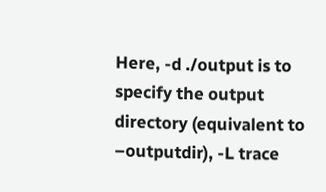Here, -d ./output is to specify the output directory (equivalent to –outputdir), -L trace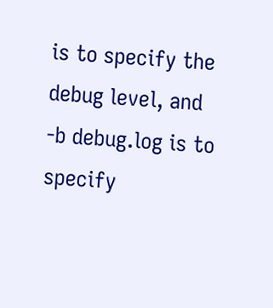is to specify the debug level, and -b debug.log is to specify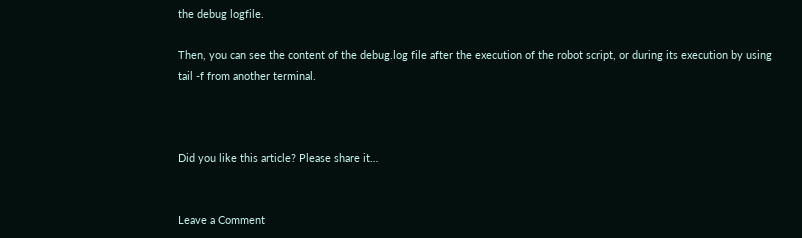the debug logfile.

Then, you can see the content of the debug.log file after the execution of the robot script, or during its execution by using tail -f from another terminal.



Did you like this article? Please share it…


Leave a Comment